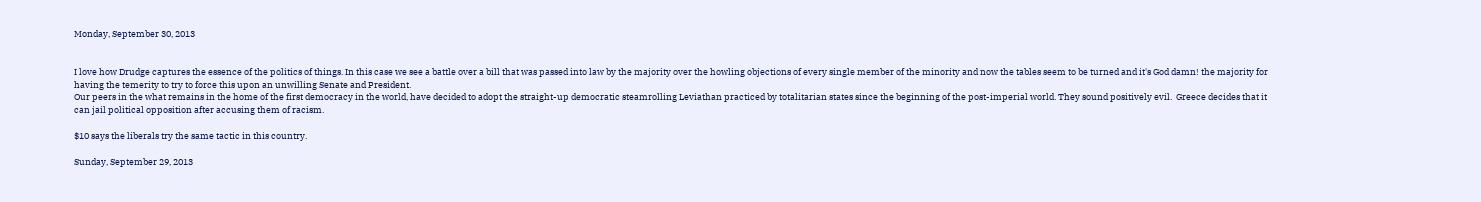Monday, September 30, 2013


I love how Drudge captures the essence of the politics of things. In this case we see a battle over a bill that was passed into law by the majority over the howling objections of every single member of the minority and now the tables seem to be turned and it's God damn! the majority for having the temerity to try to force this upon an unwilling Senate and President.
Our peers in the what remains in the home of the first democracy in the world, have decided to adopt the straight-up democratic steamrolling Leviathan practiced by totalitarian states since the beginning of the post-imperial world. They sound positively evil.  Greece decides that it can jail political opposition after accusing them of racism.

$10 says the liberals try the same tactic in this country.

Sunday, September 29, 2013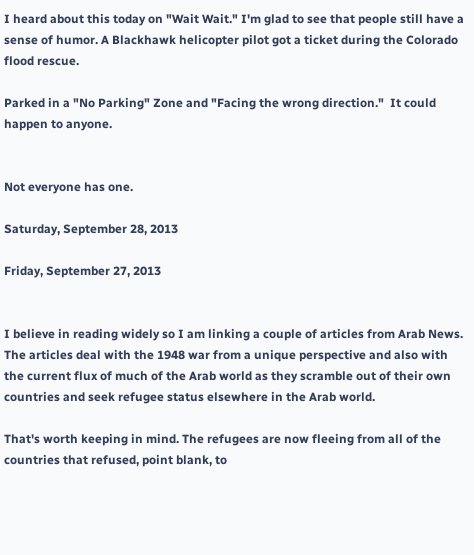I heard about this today on "Wait Wait." I'm glad to see that people still have a sense of humor. A Blackhawk helicopter pilot got a ticket during the Colorado flood rescue.

Parked in a "No Parking" Zone and "Facing the wrong direction."  It could happen to anyone.


Not everyone has one.

Saturday, September 28, 2013

Friday, September 27, 2013


I believe in reading widely so I am linking a couple of articles from Arab News. The articles deal with the 1948 war from a unique perspective and also with the current flux of much of the Arab world as they scramble out of their own countries and seek refugee status elsewhere in the Arab world.

That's worth keeping in mind. The refugees are now fleeing from all of the countries that refused, point blank, to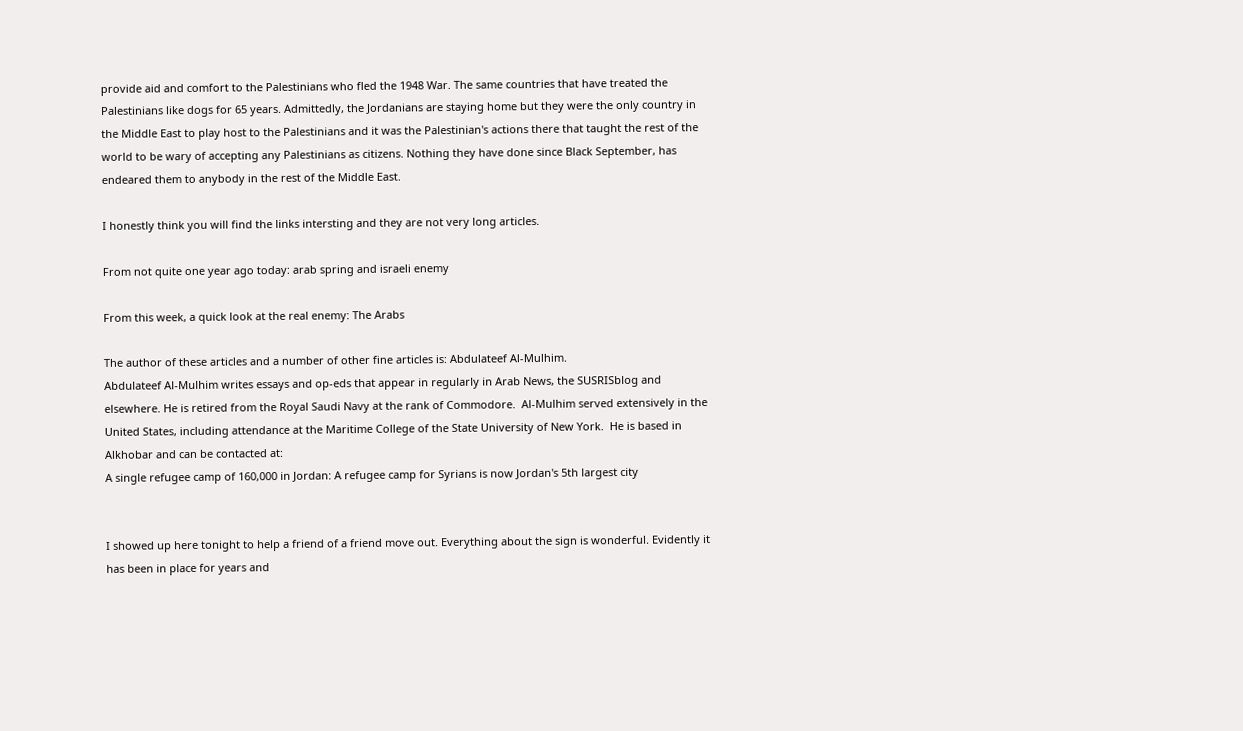provide aid and comfort to the Palestinians who fled the 1948 War. The same countries that have treated the Palestinians like dogs for 65 years. Admittedly, the Jordanians are staying home but they were the only country in the Middle East to play host to the Palestinians and it was the Palestinian's actions there that taught the rest of the world to be wary of accepting any Palestinians as citizens. Nothing they have done since Black September, has endeared them to anybody in the rest of the Middle East.

I honestly think you will find the links intersting and they are not very long articles.

From not quite one year ago today: arab spring and israeli enemy

From this week, a quick look at the real enemy: The Arabs

The author of these articles and a number of other fine articles is: Abdulateef Al-Mulhim.
Abdulateef Al-Mulhim writes essays and op-eds that appear in regularly in Arab News, the SUSRISblog and elsewhere. He is retired from the Royal Saudi Navy at the rank of Commodore.  Al-Mulhim served extensively in the United States, including attendance at the Maritime College of the State University of New York.  He is based in Alkhobar and can be contacted at:
A single refugee camp of 160,000 in Jordan: A refugee camp for Syrians is now Jordan's 5th largest city


I showed up here tonight to help a friend of a friend move out. Everything about the sign is wonderful. Evidently it has been in place for years and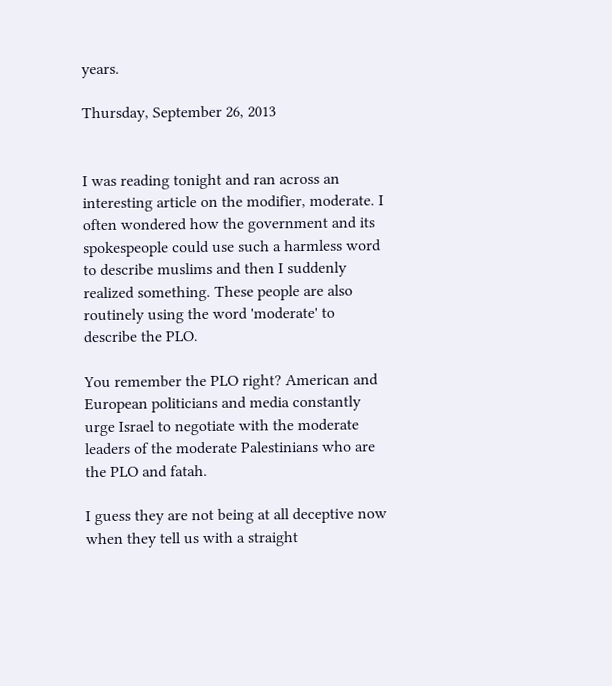years.

Thursday, September 26, 2013


I was reading tonight and ran across an interesting article on the modifier, moderate. I often wondered how the government and its spokespeople could use such a harmless word to describe muslims and then I suddenly realized something. These people are also routinely using the word 'moderate' to describe the PLO.

You remember the PLO right? American and European politicians and media constantly urge Israel to negotiate with the moderate leaders of the moderate Palestinians who are the PLO and fatah.

I guess they are not being at all deceptive now when they tell us with a straight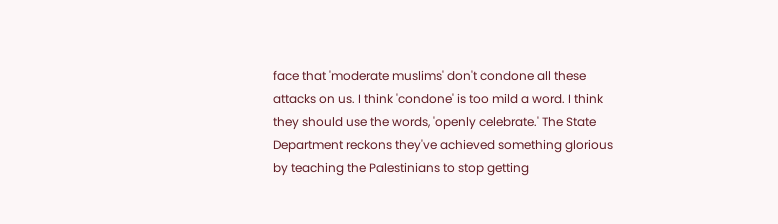face that 'moderate muslims' don't condone all these attacks on us. I think 'condone' is too mild a word. I think they should use the words, 'openly celebrate.' The State Department reckons they've achieved something glorious by teaching the Palestinians to stop getting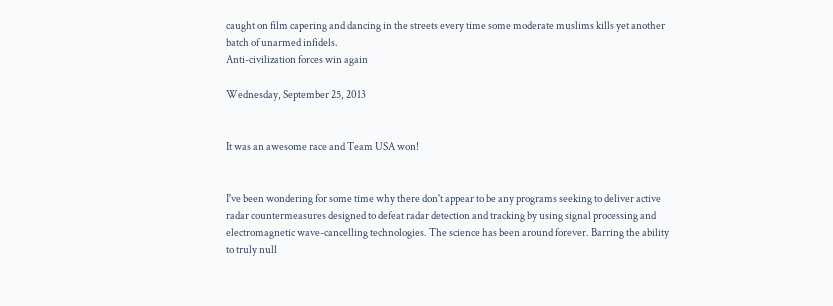caught on film capering and dancing in the streets every time some moderate muslims kills yet another batch of unarmed infidels.
Anti-civilization forces win again

Wednesday, September 25, 2013


It was an awesome race and Team USA won!


I've been wondering for some time why there don't appear to be any programs seeking to deliver active radar countermeasures designed to defeat radar detection and tracking by using signal processing and electromagnetic wave-cancelling technologies. The science has been around forever. Barring the ability to truly null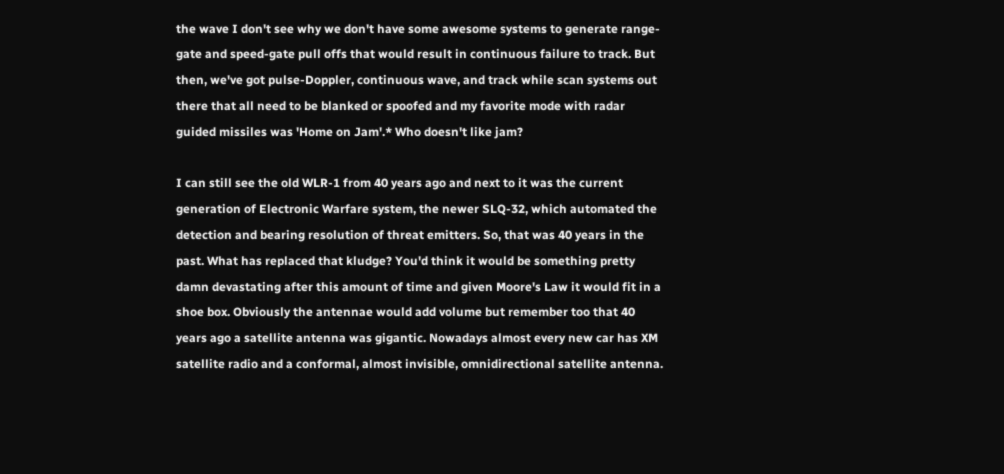the wave I don't see why we don't have some awesome systems to generate range-gate and speed-gate pull offs that would result in continuous failure to track. But then, we've got pulse-Doppler, continuous wave, and track while scan systems out there that all need to be blanked or spoofed and my favorite mode with radar guided missiles was 'Home on Jam'.* Who doesn't like jam?

I can still see the old WLR-1 from 40 years ago and next to it was the current generation of Electronic Warfare system, the newer SLQ-32, which automated the detection and bearing resolution of threat emitters. So, that was 40 years in the past. What has replaced that kludge? You'd think it would be something pretty damn devastating after this amount of time and given Moore's Law it would fit in a shoe box. Obviously the antennae would add volume but remember too that 40 years ago a satellite antenna was gigantic. Nowadays almost every new car has XM satellite radio and a conformal, almost invisible, omnidirectional satellite antenna.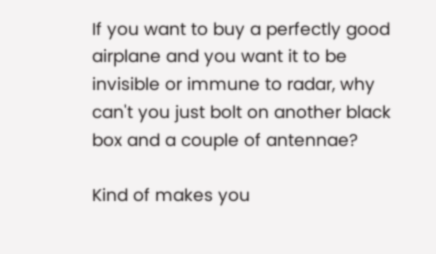If you want to buy a perfectly good airplane and you want it to be invisible or immune to radar, why can't you just bolt on another black box and a couple of antennae?

Kind of makes you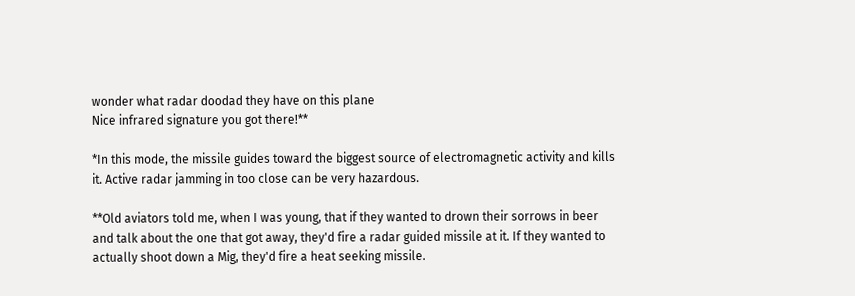wonder what radar doodad they have on this plane
Nice infrared signature you got there!**

*In this mode, the missile guides toward the biggest source of electromagnetic activity and kills it. Active radar jamming in too close can be very hazardous.

**Old aviators told me, when I was young, that if they wanted to drown their sorrows in beer and talk about the one that got away, they'd fire a radar guided missile at it. If they wanted to actually shoot down a Mig, they'd fire a heat seeking missile.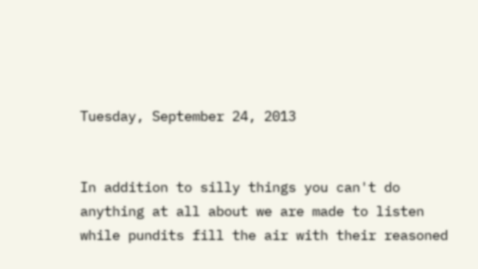Tuesday, September 24, 2013


In addition to silly things you can't do anything at all about we are made to listen while pundits fill the air with their reasoned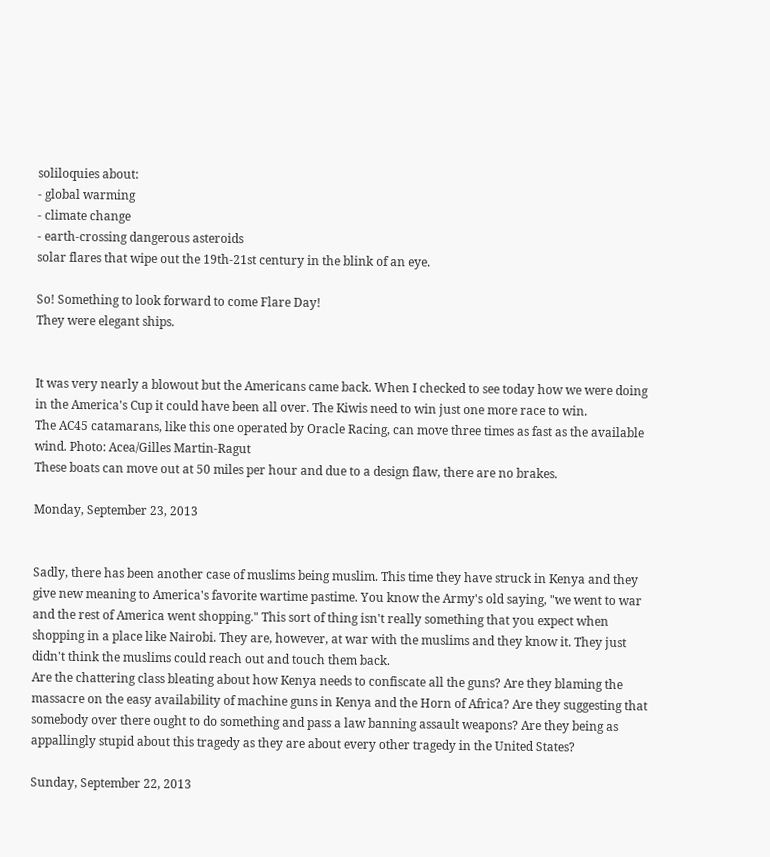soliloquies about:
- global warming
- climate change
- earth-crossing dangerous asteroids
solar flares that wipe out the 19th-21st century in the blink of an eye.

So! Something to look forward to come Flare Day!
They were elegant ships.


It was very nearly a blowout but the Americans came back. When I checked to see today how we were doing in the America's Cup it could have been all over. The Kiwis need to win just one more race to win.
The AC45 catamarans, like this one operated by Oracle Racing, can move three times as fast as the available wind. Photo: Acea/Gilles Martin-Ragut
These boats can move out at 50 miles per hour and due to a design flaw, there are no brakes.

Monday, September 23, 2013


Sadly, there has been another case of muslims being muslim. This time they have struck in Kenya and they give new meaning to America's favorite wartime pastime. You know the Army's old saying, "we went to war and the rest of America went shopping." This sort of thing isn't really something that you expect when shopping in a place like Nairobi. They are, however, at war with the muslims and they know it. They just didn't think the muslims could reach out and touch them back.
Are the chattering class bleating about how Kenya needs to confiscate all the guns? Are they blaming the massacre on the easy availability of machine guns in Kenya and the Horn of Africa? Are they suggesting that somebody over there ought to do something and pass a law banning assault weapons? Are they being as appallingly stupid about this tragedy as they are about every other tragedy in the United States?

Sunday, September 22, 2013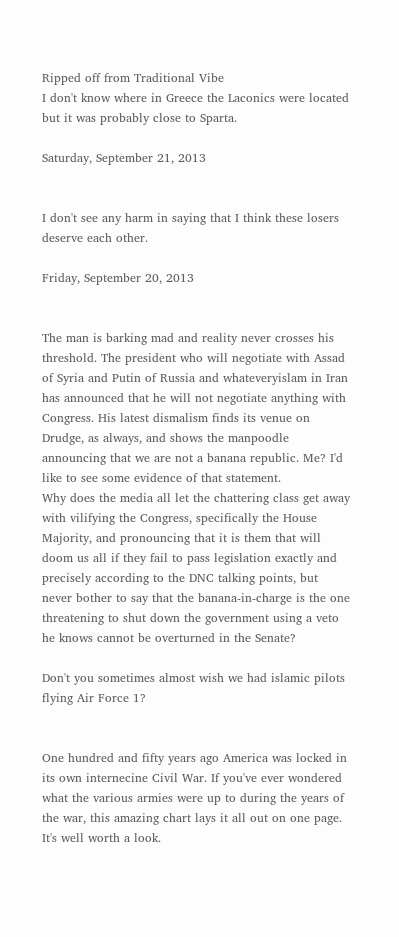Ripped off from Traditional Vibe
I don't know where in Greece the Laconics were located but it was probably close to Sparta.

Saturday, September 21, 2013


I don't see any harm in saying that I think these losers deserve each other.

Friday, September 20, 2013


The man is barking mad and reality never crosses his threshold. The president who will negotiate with Assad of Syria and Putin of Russia and whateveryislam in Iran has announced that he will not negotiate anything with Congress. His latest dismalism finds its venue on Drudge, as always, and shows the manpoodle announcing that we are not a banana republic. Me? I'd like to see some evidence of that statement.
Why does the media all let the chattering class get away with vilifying the Congress, specifically the House Majority, and pronouncing that it is them that will doom us all if they fail to pass legislation exactly and precisely according to the DNC talking points, but never bother to say that the banana-in-charge is the one threatening to shut down the government using a veto he knows cannot be overturned in the Senate?

Don't you sometimes almost wish we had islamic pilots flying Air Force 1?


One hundred and fifty years ago America was locked in its own internecine Civil War. If you've ever wondered what the various armies were up to during the years of the war, this amazing chart lays it all out on one page. It's well worth a look.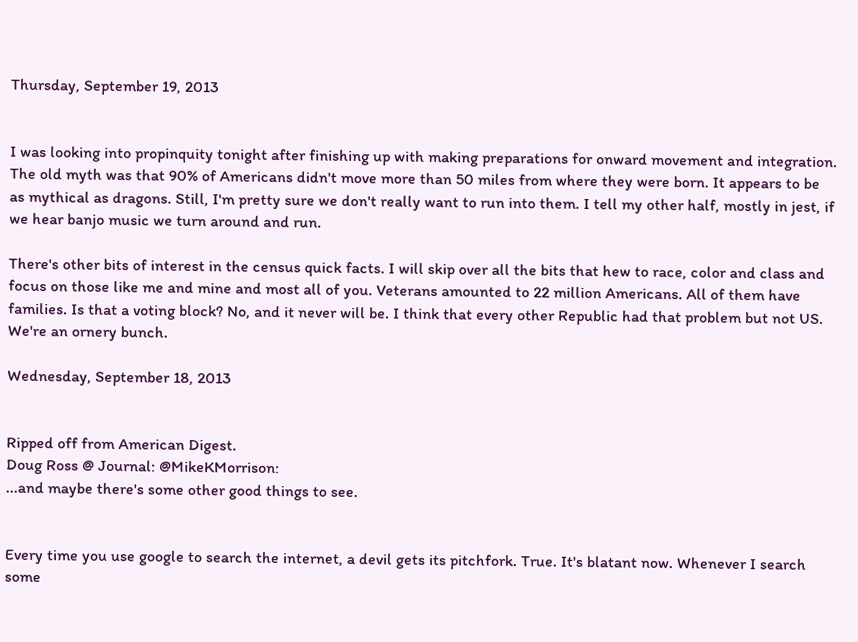Thursday, September 19, 2013


I was looking into propinquity tonight after finishing up with making preparations for onward movement and integration. The old myth was that 90% of Americans didn't move more than 50 miles from where they were born. It appears to be as mythical as dragons. Still, I'm pretty sure we don't really want to run into them. I tell my other half, mostly in jest, if we hear banjo music we turn around and run.

There's other bits of interest in the census quick facts. I will skip over all the bits that hew to race, color and class and focus on those like me and mine and most all of you. Veterans amounted to 22 million Americans. All of them have families. Is that a voting block? No, and it never will be. I think that every other Republic had that problem but not US. We're an ornery bunch.

Wednesday, September 18, 2013


Ripped off from American Digest.
Doug Ross @ Journal: @MikeKMorrison:
...and maybe there's some other good things to see.


Every time you use google to search the internet, a devil gets its pitchfork. True. It's blatant now. Whenever I search some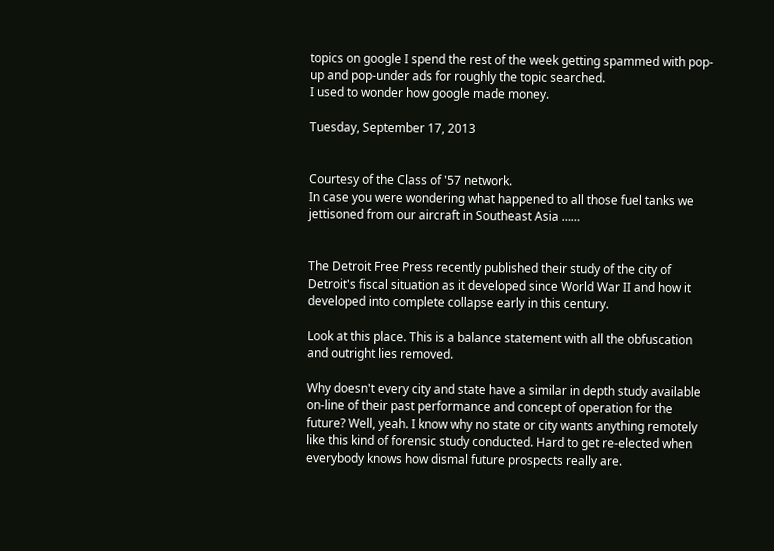topics on google I spend the rest of the week getting spammed with pop-up and pop-under ads for roughly the topic searched.
I used to wonder how google made money.

Tuesday, September 17, 2013


Courtesy of the Class of '57 network.
In case you were wondering what happened to all those fuel tanks we jettisoned from our aircraft in Southeast Asia ……


The Detroit Free Press recently published their study of the city of Detroit's fiscal situation as it developed since World War II and how it developed into complete collapse early in this century.

Look at this place. This is a balance statement with all the obfuscation and outright lies removed.

Why doesn't every city and state have a similar in depth study available on-line of their past performance and concept of operation for the future? Well, yeah. I know why no state or city wants anything remotely like this kind of forensic study conducted. Hard to get re-elected when everybody knows how dismal future prospects really are.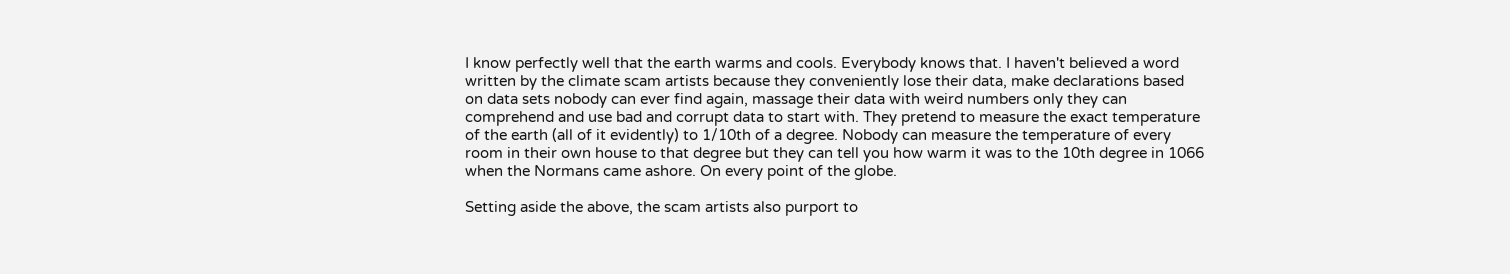I know perfectly well that the earth warms and cools. Everybody knows that. I haven't believed a word written by the climate scam artists because they conveniently lose their data, make declarations based on data sets nobody can ever find again, massage their data with weird numbers only they can comprehend and use bad and corrupt data to start with. They pretend to measure the exact temperature of the earth (all of it evidently) to 1/10th of a degree. Nobody can measure the temperature of every room in their own house to that degree but they can tell you how warm it was to the 10th degree in 1066 when the Normans came ashore. On every point of the globe.

Setting aside the above, the scam artists also purport to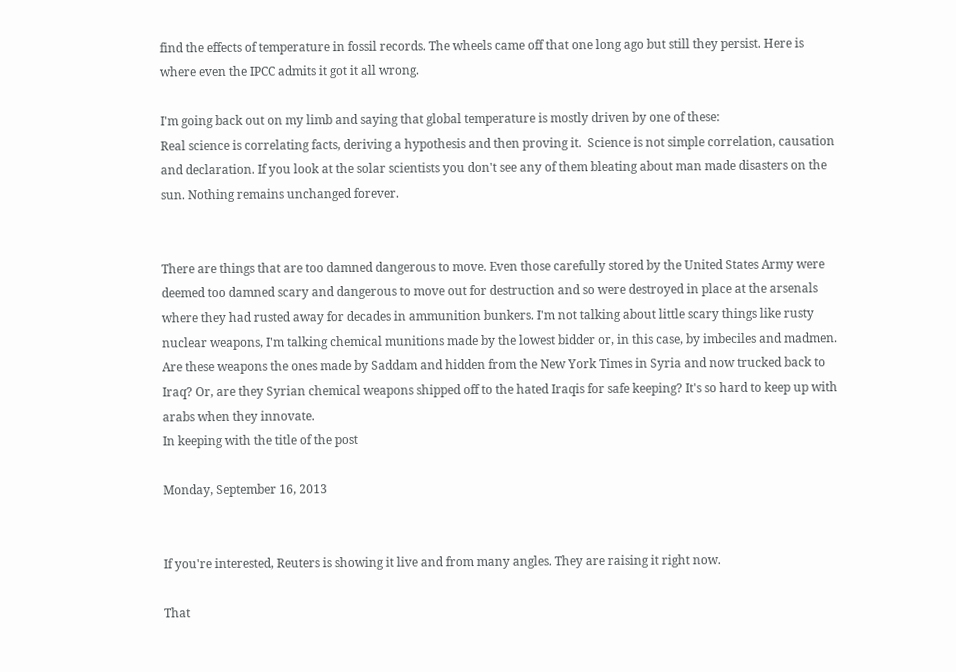find the effects of temperature in fossil records. The wheels came off that one long ago but still they persist. Here is where even the IPCC admits it got it all wrong.

I'm going back out on my limb and saying that global temperature is mostly driven by one of these:
Real science is correlating facts, deriving a hypothesis and then proving it.  Science is not simple correlation, causation and declaration. If you look at the solar scientists you don't see any of them bleating about man made disasters on the sun. Nothing remains unchanged forever.


There are things that are too damned dangerous to move. Even those carefully stored by the United States Army were deemed too damned scary and dangerous to move out for destruction and so were destroyed in place at the arsenals where they had rusted away for decades in ammunition bunkers. I'm not talking about little scary things like rusty nuclear weapons, I'm talking chemical munitions made by the lowest bidder or, in this case, by imbeciles and madmen. Are these weapons the ones made by Saddam and hidden from the New York Times in Syria and now trucked back to Iraq? Or, are they Syrian chemical weapons shipped off to the hated Iraqis for safe keeping? It's so hard to keep up with arabs when they innovate.
In keeping with the title of the post

Monday, September 16, 2013


If you're interested, Reuters is showing it live and from many angles. They are raising it right now.

That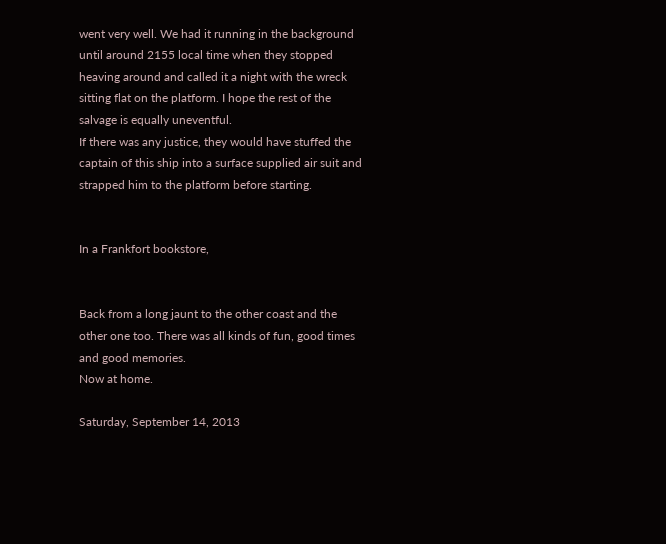went very well. We had it running in the background until around 2155 local time when they stopped heaving around and called it a night with the wreck sitting flat on the platform. I hope the rest of the salvage is equally uneventful.
If there was any justice, they would have stuffed the captain of this ship into a surface supplied air suit and strapped him to the platform before starting.


In a Frankfort bookstore,


Back from a long jaunt to the other coast and the other one too. There was all kinds of fun, good times and good memories.
Now at home.

Saturday, September 14, 2013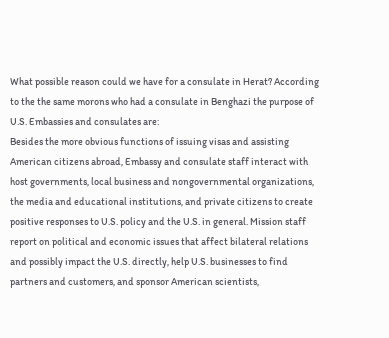What possible reason could we have for a consulate in Herat? According to the the same morons who had a consulate in Benghazi the purpose of U.S. Embassies and consulates are:
Besides the more obvious functions of issuing visas and assisting American citizens abroad, Embassy and consulate staff interact with host governments, local business and nongovernmental organizations, the media and educational institutions, and private citizens to create positive responses to U.S. policy and the U.S. in general. Mission staff report on political and economic issues that affect bilateral relations and possibly impact the U.S. directly, help U.S. businesses to find partners and customers, and sponsor American scientists,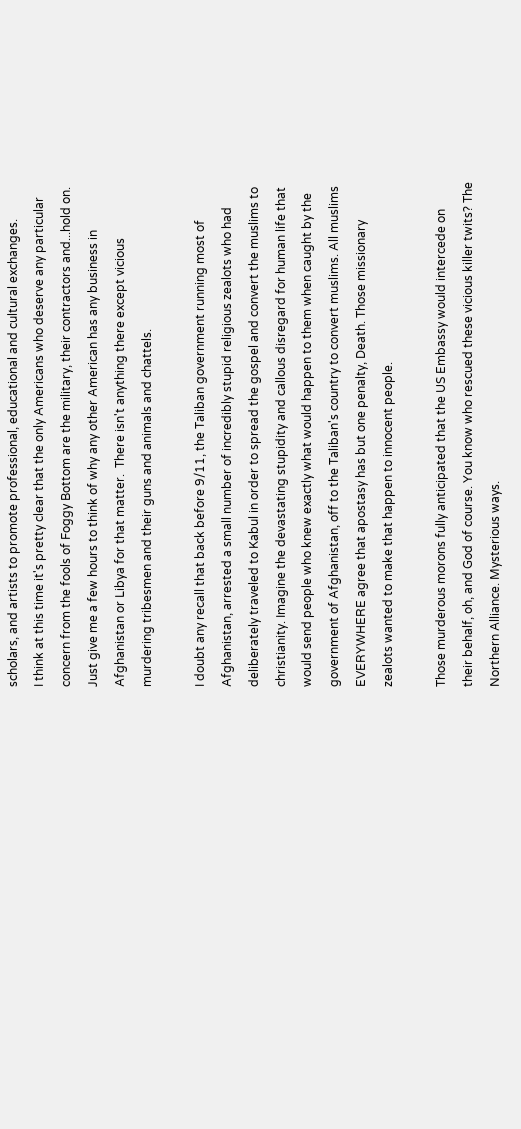scholars, and artists to promote professional, educational and cultural exchanges.
I think at this time it's pretty clear that the only Americans who deserve any particular concern from the fools of Foggy Bottom are the military, their contractors and...hold on. Just give me a few hours to think of why any other American has any business in Afghanistan or Libya for that matter.  There isn't anything there except vicious murdering tribesmen and their guns and animals and chattels.

I doubt any recall that back before 9/11, the Taliban government running most of Afghanistan, arrested a small number of incredibly stupid religious zealots who had deliberately traveled to Kabul in order to spread the gospel and convert the muslims to christianity. Imagine the devastating stupidity and callous disregard for human life that would send people who knew exactly what would happen to them when caught by the government of Afghanistan, off to the Taliban's country to convert muslims. All muslims EVERYWHERE agree that apostasy has but one penalty, Death. Those missionary zealots wanted to make that happen to innocent people.

Those murderous morons fully anticipated that the US Embassy would intercede on their behalf, oh, and God of course. You know who rescued these vicious killer twits? The Northern Alliance. Mysterious ways.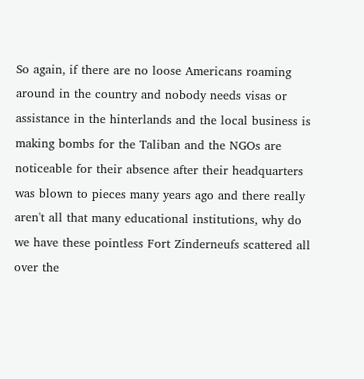So again, if there are no loose Americans roaming around in the country and nobody needs visas or assistance in the hinterlands and the local business is making bombs for the Taliban and the NGOs are noticeable for their absence after their headquarters was blown to pieces many years ago and there really aren't all that many educational institutions, why do we have these pointless Fort Zinderneufs scattered all over the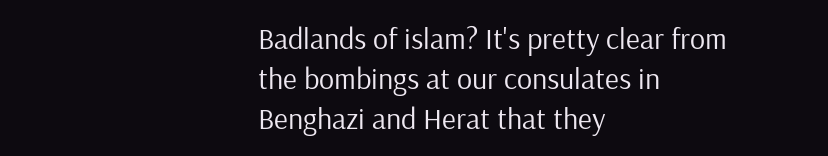Badlands of islam? It's pretty clear from the bombings at our consulates in Benghazi and Herat that they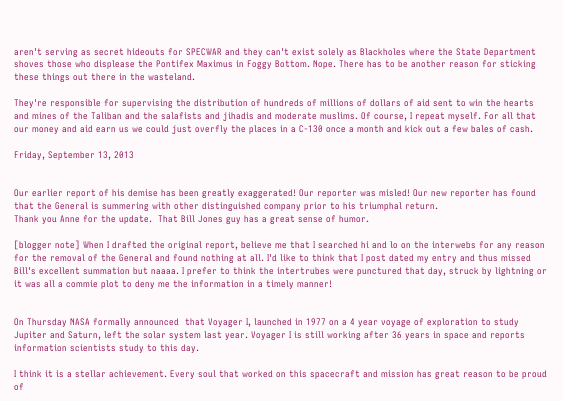aren't serving as secret hideouts for SPECWAR and they can't exist solely as Blackholes where the State Department shoves those who displease the Pontifex Maximus in Foggy Bottom. Nope. There has to be another reason for sticking these things out there in the wasteland.

They're responsible for supervising the distribution of hundreds of millions of dollars of aid sent to win the hearts and mines of the Taliban and the salafists and jihadis and moderate muslims. Of course, I repeat myself. For all that our money and aid earn us we could just overfly the places in a C-130 once a month and kick out a few bales of cash.

Friday, September 13, 2013


Our earlier report of his demise has been greatly exaggerated! Our reporter was misled! Our new reporter has found that the General is summering with other distinguished company prior to his triumphal return.
Thank you Anne for the update.  That Bill Jones guy has a great sense of humor.

[blogger note] When I drafted the original report, believe me that I searched hi and lo on the interwebs for any reason for the removal of the General and found nothing at all. I'd like to think that I post dated my entry and thus missed Bill's excellent summation but naaaa. I prefer to think the intertrubes were punctured that day, struck by lightning or it was all a commie plot to deny me the information in a timely manner!


On Thursday NASA formally announced  that Voyager I, launched in 1977 on a 4 year voyage of exploration to study Jupiter and Saturn, left the solar system last year. Voyager I is still working after 36 years in space and reports information scientists study to this day.

I think it is a stellar achievement. Every soul that worked on this spacecraft and mission has great reason to be proud of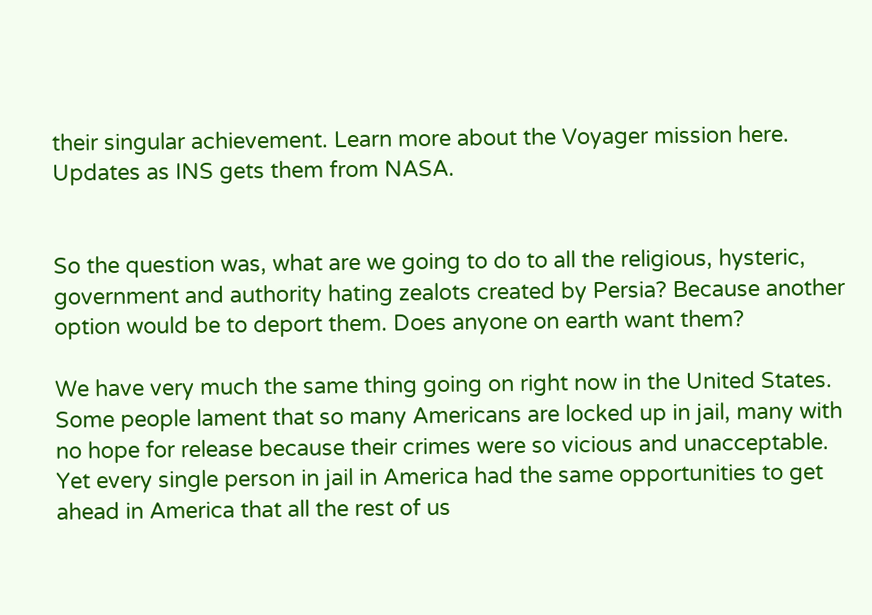their singular achievement. Learn more about the Voyager mission here.
Updates as INS gets them from NASA.


So the question was, what are we going to do to all the religious, hysteric, government and authority hating zealots created by Persia? Because another option would be to deport them. Does anyone on earth want them?

We have very much the same thing going on right now in the United States. Some people lament that so many Americans are locked up in jail, many with no hope for release because their crimes were so vicious and unacceptable. Yet every single person in jail in America had the same opportunities to get ahead in America that all the rest of us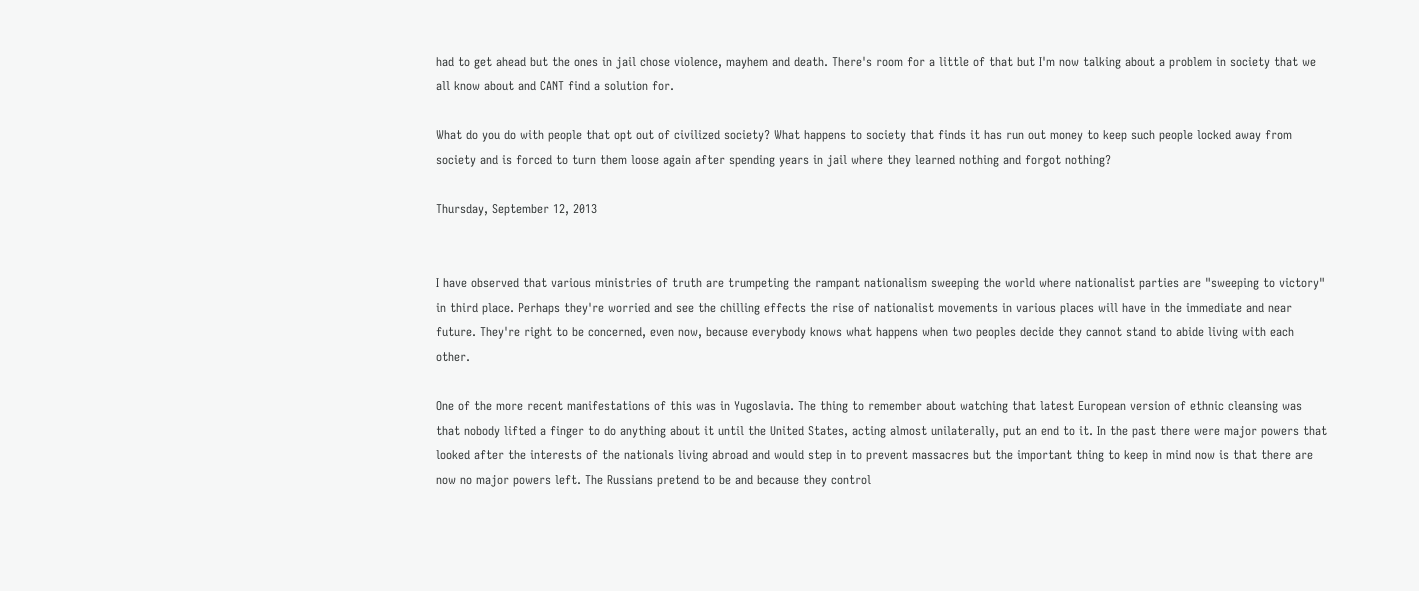had to get ahead but the ones in jail chose violence, mayhem and death. There's room for a little of that but I'm now talking about a problem in society that we all know about and CANT find a solution for.

What do you do with people that opt out of civilized society? What happens to society that finds it has run out money to keep such people locked away from society and is forced to turn them loose again after spending years in jail where they learned nothing and forgot nothing?

Thursday, September 12, 2013


I have observed that various ministries of truth are trumpeting the rampant nationalism sweeping the world where nationalist parties are "sweeping to victory" in third place. Perhaps they're worried and see the chilling effects the rise of nationalist movements in various places will have in the immediate and near future. They're right to be concerned, even now, because everybody knows what happens when two peoples decide they cannot stand to abide living with each other.

One of the more recent manifestations of this was in Yugoslavia. The thing to remember about watching that latest European version of ethnic cleansing was that nobody lifted a finger to do anything about it until the United States, acting almost unilaterally, put an end to it. In the past there were major powers that looked after the interests of the nationals living abroad and would step in to prevent massacres but the important thing to keep in mind now is that there are now no major powers left. The Russians pretend to be and because they control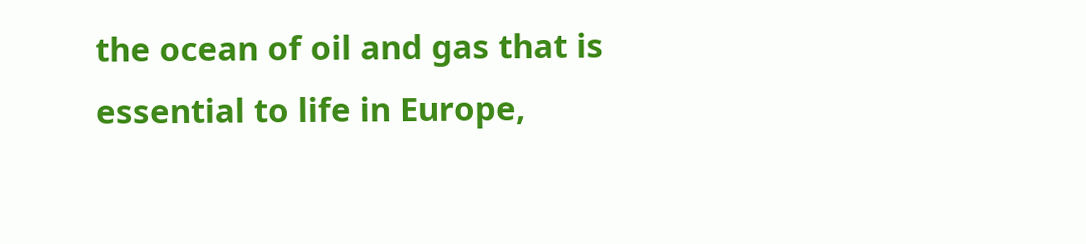the ocean of oil and gas that is essential to life in Europe,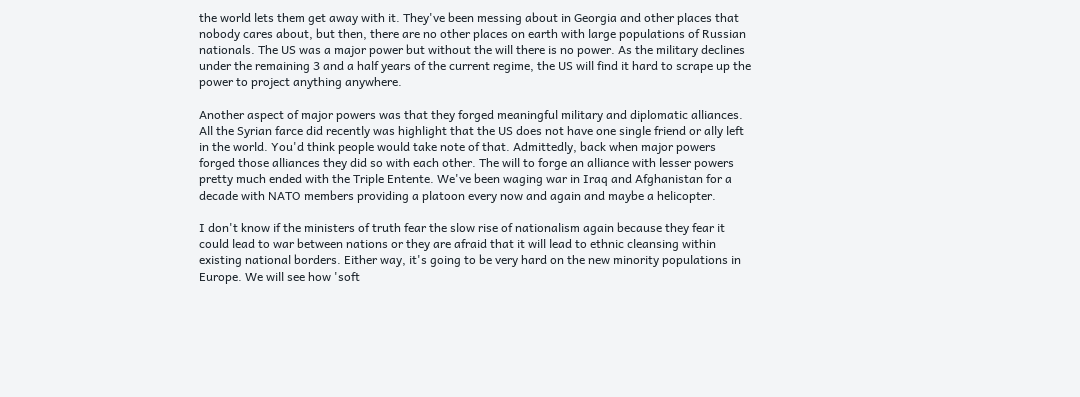the world lets them get away with it. They've been messing about in Georgia and other places that nobody cares about, but then, there are no other places on earth with large populations of Russian nationals. The US was a major power but without the will there is no power. As the military declines under the remaining 3 and a half years of the current regime, the US will find it hard to scrape up the power to project anything anywhere.

Another aspect of major powers was that they forged meaningful military and diplomatic alliances. All the Syrian farce did recently was highlight that the US does not have one single friend or ally left in the world. You'd think people would take note of that. Admittedly, back when major powers forged those alliances they did so with each other. The will to forge an alliance with lesser powers pretty much ended with the Triple Entente. We've been waging war in Iraq and Afghanistan for a decade with NATO members providing a platoon every now and again and maybe a helicopter.

I don't know if the ministers of truth fear the slow rise of nationalism again because they fear it could lead to war between nations or they are afraid that it will lead to ethnic cleansing within existing national borders. Either way, it's going to be very hard on the new minority populations in Europe. We will see how 'soft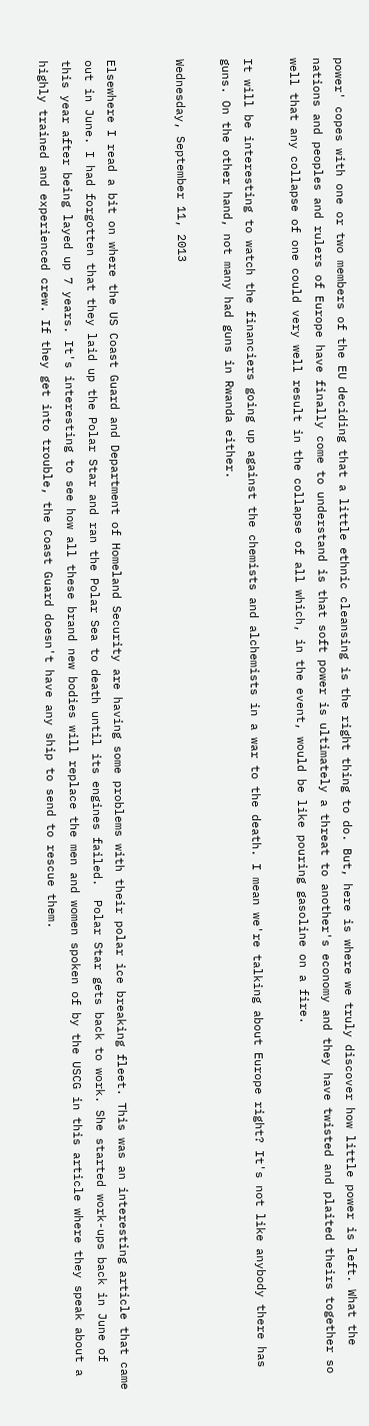power' copes with one or two members of the EU deciding that a little ethnic cleansing is the right thing to do. But, here is where we truly discover how little power is left. What the nations and peoples and rulers of Europe have finally come to understand is that soft power is ultimately a threat to another's economy and they have twisted and plaited theirs together so well that any collapse of one could very well result in the collapse of all which, in the event, would be like pouring gasoline on a fire.

It will be interesting to watch the financiers going up against the chemists and alchemists in a war to the death. I mean we're talking about Europe right? It's not like anybody there has guns. On the other hand, not many had guns in Rwanda either.

Wednesday, September 11, 2013


Elsewhere I read a bit on where the US Coast Guard and Department of Homeland Security are having some problems with their polar ice breaking fleet. This was an interesting article that came out in June. I had forgotten that they laid up the Polar Star and ran the Polar Sea to death until its engines failed.  Polar Star gets back to work. She started work-ups back in June of this year after being layed up 7 years. It's interesting to see how all these brand new bodies will replace the men and women spoken of by the USCG in this article where they speak about a highly trained and experienced crew. If they get into trouble, the Coast Guard doesn't have any ship to send to rescue them.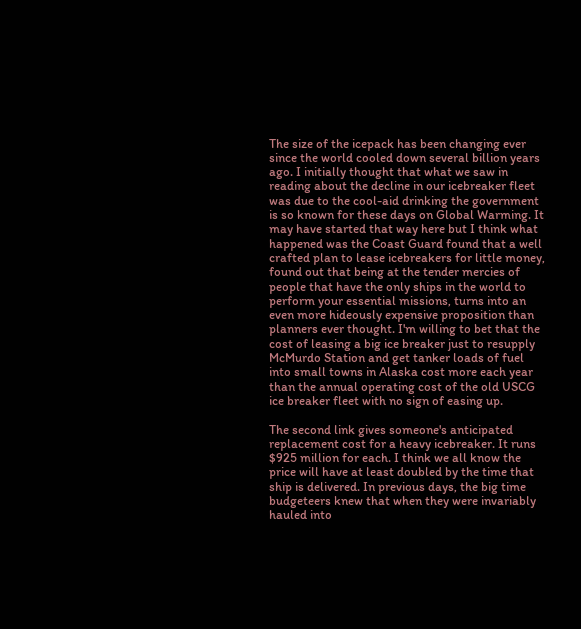The size of the icepack has been changing ever since the world cooled down several billion years ago. I initially thought that what we saw in reading about the decline in our icebreaker fleet was due to the cool-aid drinking the government is so known for these days on Global Warming. It may have started that way here but I think what happened was the Coast Guard found that a well crafted plan to lease icebreakers for little money, found out that being at the tender mercies of people that have the only ships in the world to perform your essential missions, turns into an even more hideously expensive proposition than planners ever thought. I'm willing to bet that the cost of leasing a big ice breaker just to resupply McMurdo Station and get tanker loads of fuel into small towns in Alaska cost more each year than the annual operating cost of the old USCG ice breaker fleet with no sign of easing up.

The second link gives someone's anticipated replacement cost for a heavy icebreaker. It runs $925 million for each. I think we all know the price will have at least doubled by the time that ship is delivered. In previous days, the big time budgeteers knew that when they were invariably hauled into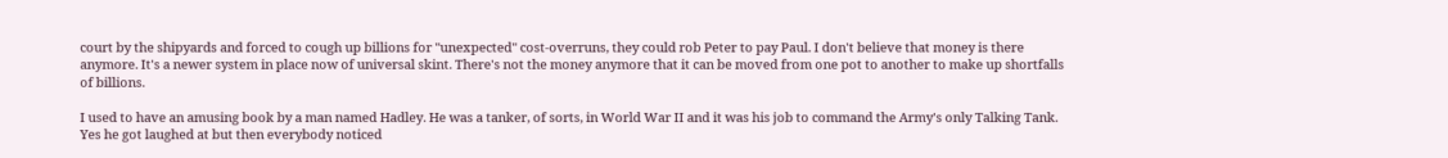court by the shipyards and forced to cough up billions for "unexpected" cost-overruns, they could rob Peter to pay Paul. I don't believe that money is there anymore. It's a newer system in place now of universal skint. There's not the money anymore that it can be moved from one pot to another to make up shortfalls of billions.

I used to have an amusing book by a man named Hadley. He was a tanker, of sorts, in World War II and it was his job to command the Army's only Talking Tank. Yes he got laughed at but then everybody noticed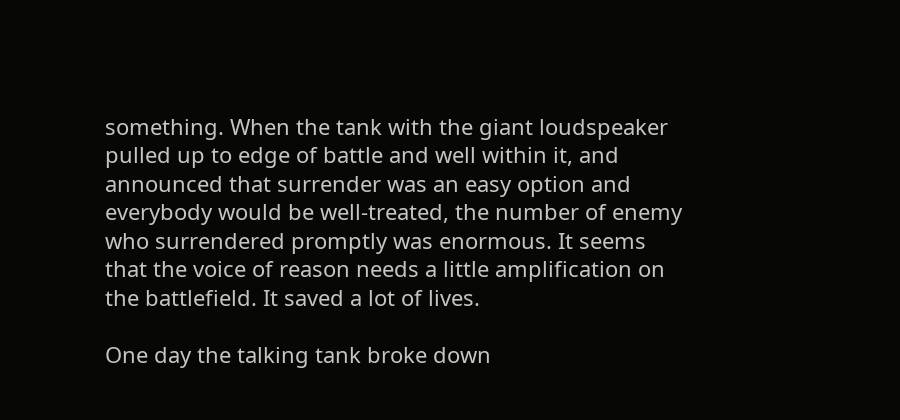something. When the tank with the giant loudspeaker pulled up to edge of battle and well within it, and announced that surrender was an easy option and everybody would be well-treated, the number of enemy who surrendered promptly was enormous. It seems that the voice of reason needs a little amplification on the battlefield. It saved a lot of lives.

One day the talking tank broke down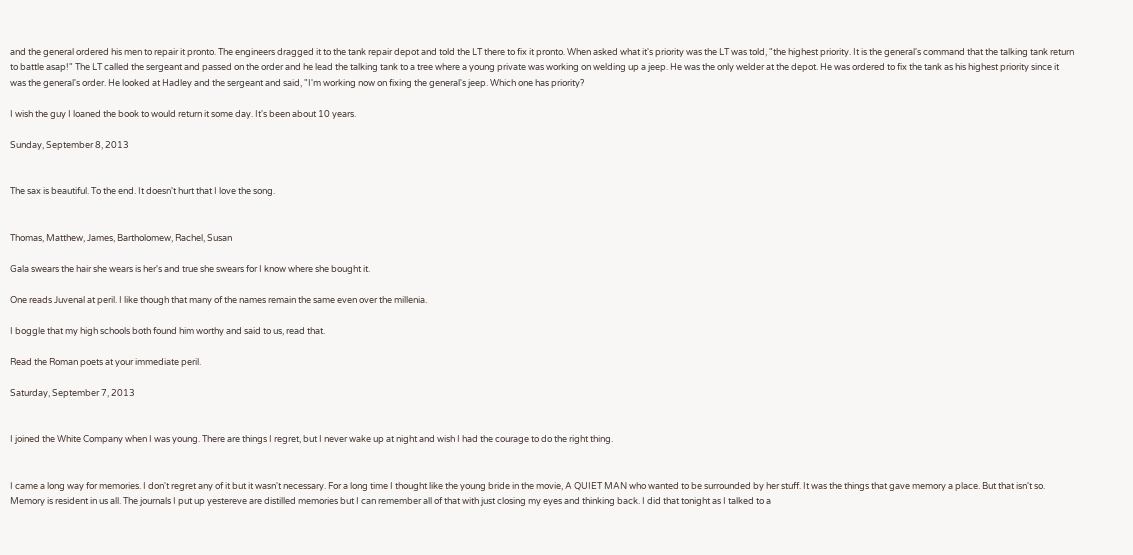and the general ordered his men to repair it pronto. The engineers dragged it to the tank repair depot and told the LT there to fix it pronto. When asked what it's priority was the LT was told, "the highest priority. It is the general's command that the talking tank return to battle asap!" The LT called the sergeant and passed on the order and he lead the talking tank to a tree where a young private was working on welding up a jeep. He was the only welder at the depot. He was ordered to fix the tank as his highest priority since it was the general's order. He looked at Hadley and the sergeant and said, "I'm working now on fixing the general's jeep. Which one has priority?

I wish the guy I loaned the book to would return it some day. It's been about 10 years.

Sunday, September 8, 2013


The sax is beautiful. To the end. It doesn't hurt that I love the song.


Thomas, Matthew, James, Bartholomew, Rachel, Susan

Gala swears the hair she wears is her's and true she swears for I know where she bought it.

One reads Juvenal at peril. I like though that many of the names remain the same even over the millenia.

I boggle that my high schools both found him worthy and said to us, read that.

Read the Roman poets at your immediate peril.

Saturday, September 7, 2013


I joined the White Company when I was young. There are things I regret, but I never wake up at night and wish I had the courage to do the right thing.


I came a long way for memories. I don't regret any of it but it wasn't necessary. For a long time I thought like the young bride in the movie, A QUIET MAN who wanted to be surrounded by her stuff. It was the things that gave memory a place. But that isn't so. Memory is resident in us all. The journals I put up yestereve are distilled memories but I can remember all of that with just closing my eyes and thinking back. I did that tonight as I talked to a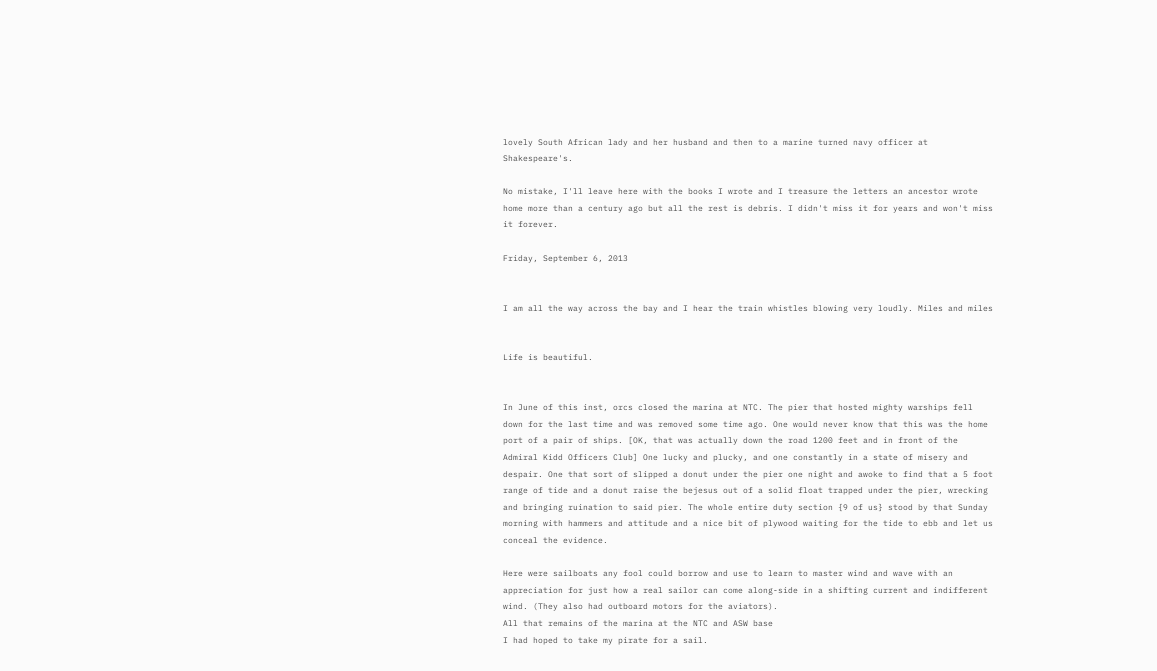lovely South African lady and her husband and then to a marine turned navy officer at Shakespeare's.

No mistake, I'll leave here with the books I wrote and I treasure the letters an ancestor wrote home more than a century ago but all the rest is debris. I didn't miss it for years and won't miss it forever.

Friday, September 6, 2013


I am all the way across the bay and I hear the train whistles blowing very loudly. Miles and miles


Life is beautiful.


In June of this inst, orcs closed the marina at NTC. The pier that hosted mighty warships fell down for the last time and was removed some time ago. One would never know that this was the home port of a pair of ships. [OK, that was actually down the road 1200 feet and in front of the Admiral Kidd Officers Club] One lucky and plucky, and one constantly in a state of misery and despair. One that sort of slipped a donut under the pier one night and awoke to find that a 5 foot range of tide and a donut raise the bejesus out of a solid float trapped under the pier, wrecking and bringing ruination to said pier. The whole entire duty section {9 of us} stood by that Sunday morning with hammers and attitude and a nice bit of plywood waiting for the tide to ebb and let us conceal the evidence.

Here were sailboats any fool could borrow and use to learn to master wind and wave with an appreciation for just how a real sailor can come along-side in a shifting current and indifferent wind. (They also had outboard motors for the aviators).
All that remains of the marina at the NTC and ASW base
I had hoped to take my pirate for a sail.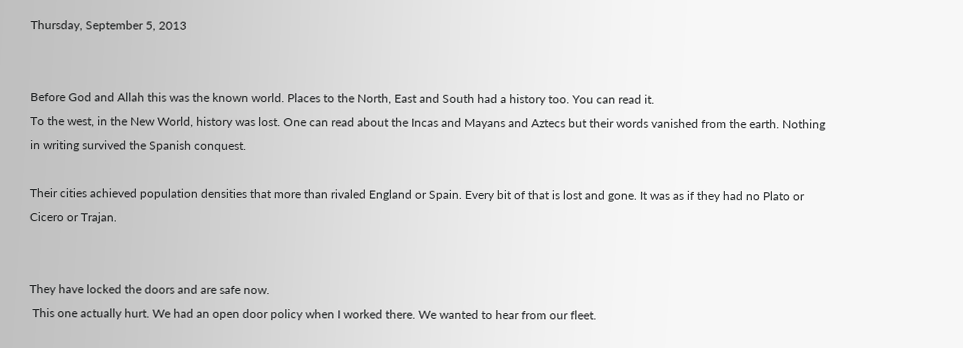Thursday, September 5, 2013


Before God and Allah this was the known world. Places to the North, East and South had a history too. You can read it.
To the west, in the New World, history was lost. One can read about the Incas and Mayans and Aztecs but their words vanished from the earth. Nothing in writing survived the Spanish conquest.

Their cities achieved population densities that more than rivaled England or Spain. Every bit of that is lost and gone. It was as if they had no Plato or Cicero or Trajan.


They have locked the doors and are safe now.
 This one actually hurt. We had an open door policy when I worked there. We wanted to hear from our fleet.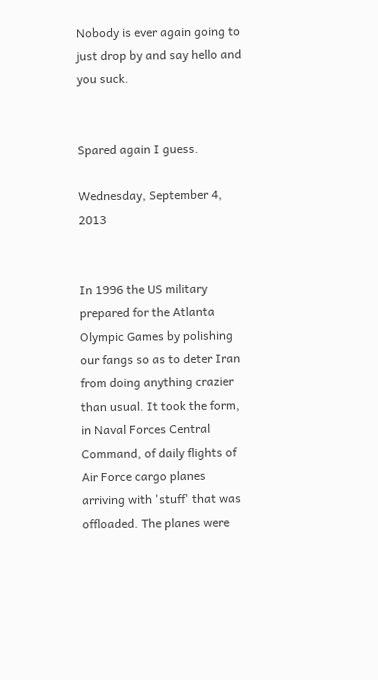Nobody is ever again going to just drop by and say hello and you suck.


Spared again I guess.

Wednesday, September 4, 2013


In 1996 the US military prepared for the Atlanta Olympic Games by polishing our fangs so as to deter Iran from doing anything crazier than usual. It took the form, in Naval Forces Central Command, of daily flights of Air Force cargo planes arriving with 'stuff' that was offloaded. The planes were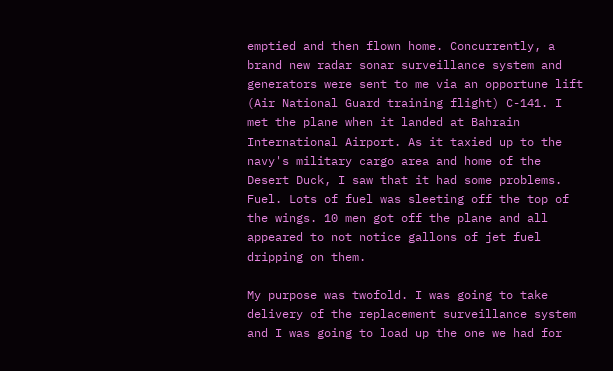emptied and then flown home. Concurrently, a brand new radar sonar surveillance system and generators were sent to me via an opportune lift (Air National Guard training flight) C-141. I met the plane when it landed at Bahrain International Airport. As it taxied up to the navy's military cargo area and home of the Desert Duck, I saw that it had some problems. Fuel. Lots of fuel was sleeting off the top of the wings. 10 men got off the plane and all appeared to not notice gallons of jet fuel dripping on them.

My purpose was twofold. I was going to take delivery of the replacement surveillance system and I was going to load up the one we had for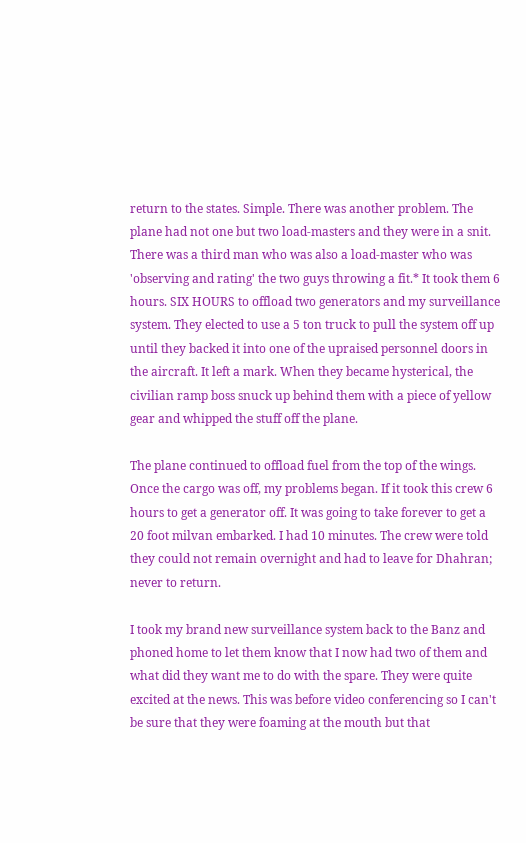return to the states. Simple. There was another problem. The plane had not one but two load-masters and they were in a snit. There was a third man who was also a load-master who was 'observing and rating' the two guys throwing a fit.* It took them 6 hours. SIX HOURS to offload two generators and my surveillance system. They elected to use a 5 ton truck to pull the system off up until they backed it into one of the upraised personnel doors in the aircraft. It left a mark. When they became hysterical, the civilian ramp boss snuck up behind them with a piece of yellow gear and whipped the stuff off the plane.

The plane continued to offload fuel from the top of the wings. Once the cargo was off, my problems began. If it took this crew 6 hours to get a generator off. It was going to take forever to get a 20 foot milvan embarked. I had 10 minutes. The crew were told they could not remain overnight and had to leave for Dhahran; never to return.

I took my brand new surveillance system back to the Banz and phoned home to let them know that I now had two of them and what did they want me to do with the spare. They were quite excited at the news. This was before video conferencing so I can't be sure that they were foaming at the mouth but that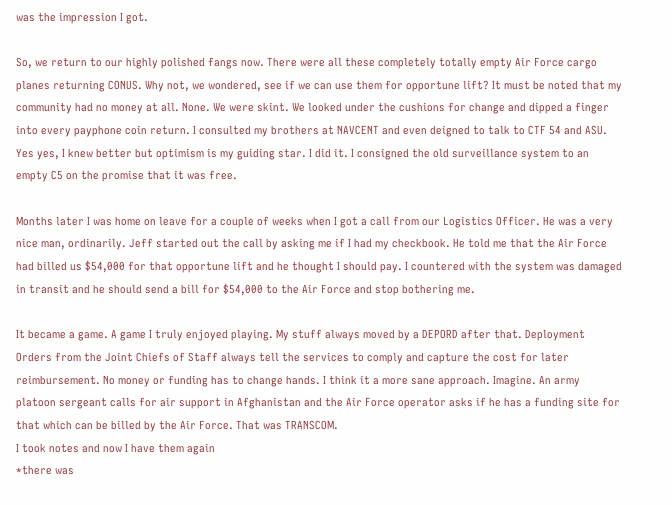was the impression I got.

So, we return to our highly polished fangs now. There were all these completely totally empty Air Force cargo planes returning CONUS. Why not, we wondered, see if we can use them for opportune lift? It must be noted that my community had no money at all. None. We were skint. We looked under the cushions for change and dipped a finger into every payphone coin return. I consulted my brothers at NAVCENT and even deigned to talk to CTF 54 and ASU. Yes yes, I knew better but optimism is my guiding star. I did it. I consigned the old surveillance system to an empty C5 on the promise that it was free.

Months later I was home on leave for a couple of weeks when I got a call from our Logistics Officer. He was a very nice man, ordinarily. Jeff started out the call by asking me if I had my checkbook. He told me that the Air Force had billed us $54,000 for that opportune lift and he thought I should pay. I countered with the system was damaged in transit and he should send a bill for $54,000 to the Air Force and stop bothering me.

It became a game. A game I truly enjoyed playing. My stuff always moved by a DEPORD after that. Deployment Orders from the Joint Chiefs of Staff always tell the services to comply and capture the cost for later reimbursement. No money or funding has to change hands. I think it a more sane approach. Imagine. An army platoon sergeant calls for air support in Afghanistan and the Air Force operator asks if he has a funding site for that which can be billed by the Air Force. That was TRANSCOM.
I took notes and now I have them again
*there was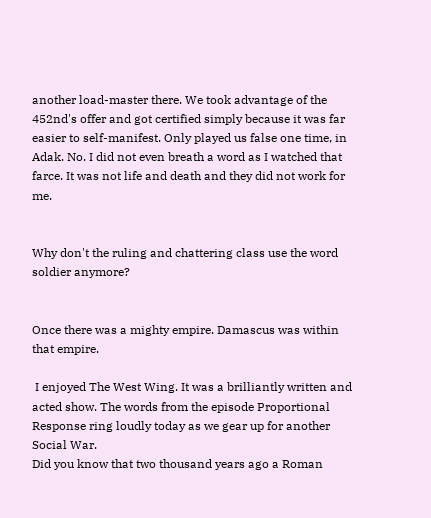another load-master there. We took advantage of the 452nd's offer and got certified simply because it was far easier to self-manifest. Only played us false one time, in Adak. No. I did not even breath a word as I watched that farce. It was not life and death and they did not work for me.


Why don't the ruling and chattering class use the word soldier anymore?


Once there was a mighty empire. Damascus was within that empire.

 I enjoyed The West Wing. It was a brilliantly written and acted show. The words from the episode Proportional Response ring loudly today as we gear up for another Social War.
Did you know that two thousand years ago a Roman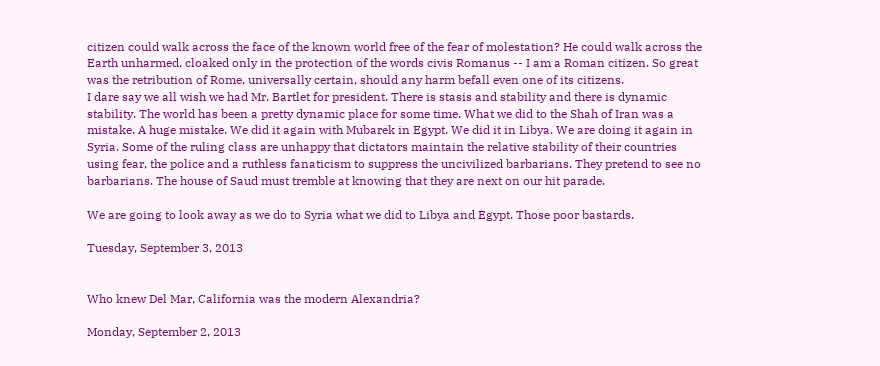citizen could walk across the face of the known world free of the fear of molestation? He could walk across the Earth unharmed, cloaked only in the protection of the words civis Romanus -- I am a Roman citizen. So great was the retribution of Rome, universally certain, should any harm befall even one of its citizens.
I dare say we all wish we had Mr. Bartlet for president. There is stasis and stability and there is dynamic stability. The world has been a pretty dynamic place for some time. What we did to the Shah of Iran was a mistake. A huge mistake. We did it again with Mubarek in Egypt. We did it in Libya. We are doing it again in Syria. Some of the ruling class are unhappy that dictators maintain the relative stability of their countries using fear, the police and a ruthless fanaticism to suppress the uncivilized barbarians. They pretend to see no barbarians. The house of Saud must tremble at knowing that they are next on our hit parade.

We are going to look away as we do to Syria what we did to Libya and Egypt. Those poor bastards.

Tuesday, September 3, 2013


Who knew Del Mar, California was the modern Alexandria?

Monday, September 2, 2013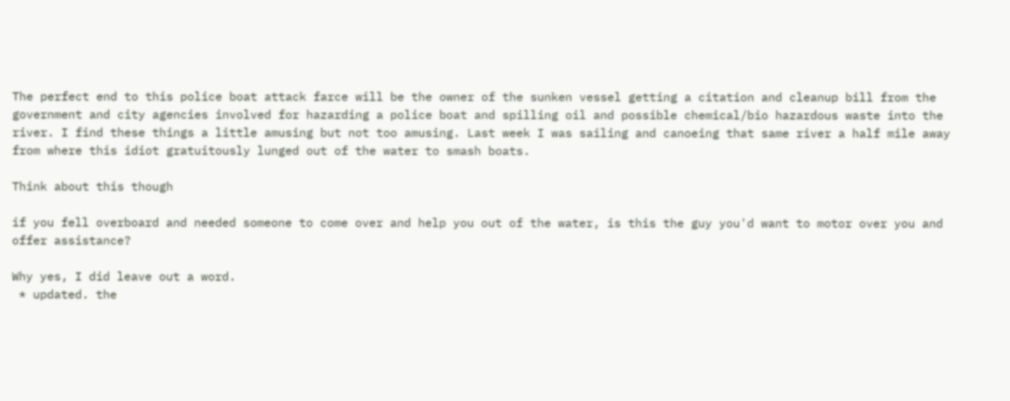The perfect end to this police boat attack farce will be the owner of the sunken vessel getting a citation and cleanup bill from the government and city agencies involved for hazarding a police boat and spilling oil and possible chemical/bio hazardous waste into the river. I find these things a little amusing but not too amusing. Last week I was sailing and canoeing that same river a half mile away from where this idiot gratuitously lunged out of the water to smash boats.

Think about this though

if you fell overboard and needed someone to come over and help you out of the water, is this the guy you'd want to motor over you and offer assistance?

Why yes, I did leave out a word.
 * updated. the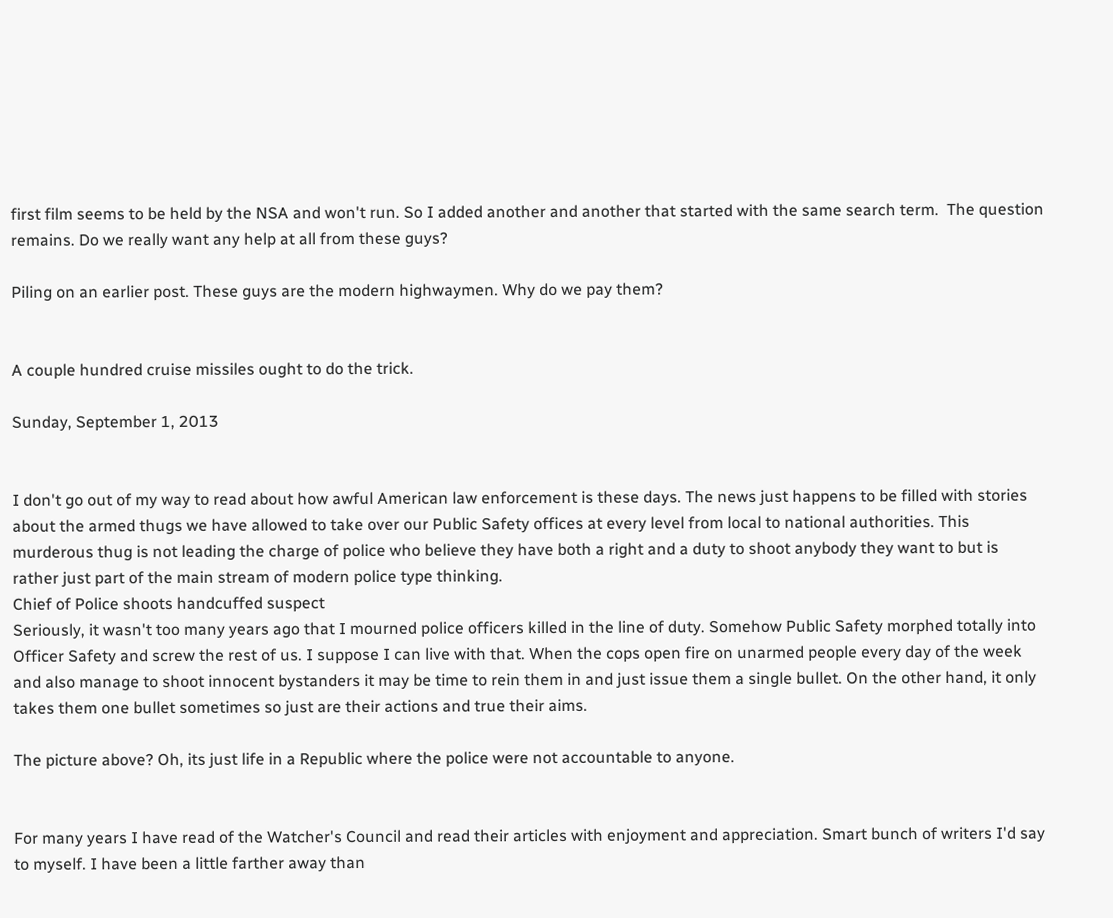first film seems to be held by the NSA and won't run. So I added another and another that started with the same search term.  The question remains. Do we really want any help at all from these guys?

Piling on an earlier post. These guys are the modern highwaymen. Why do we pay them?


A couple hundred cruise missiles ought to do the trick.

Sunday, September 1, 2013


I don't go out of my way to read about how awful American law enforcement is these days. The news just happens to be filled with stories about the armed thugs we have allowed to take over our Public Safety offices at every level from local to national authorities. This murderous thug is not leading the charge of police who believe they have both a right and a duty to shoot anybody they want to but is rather just part of the main stream of modern police type thinking.
Chief of Police shoots handcuffed suspect
Seriously, it wasn't too many years ago that I mourned police officers killed in the line of duty. Somehow Public Safety morphed totally into Officer Safety and screw the rest of us. I suppose I can live with that. When the cops open fire on unarmed people every day of the week and also manage to shoot innocent bystanders it may be time to rein them in and just issue them a single bullet. On the other hand, it only takes them one bullet sometimes so just are their actions and true their aims.

The picture above? Oh, its just life in a Republic where the police were not accountable to anyone.


For many years I have read of the Watcher's Council and read their articles with enjoyment and appreciation. Smart bunch of writers I'd say to myself. I have been a little farther away than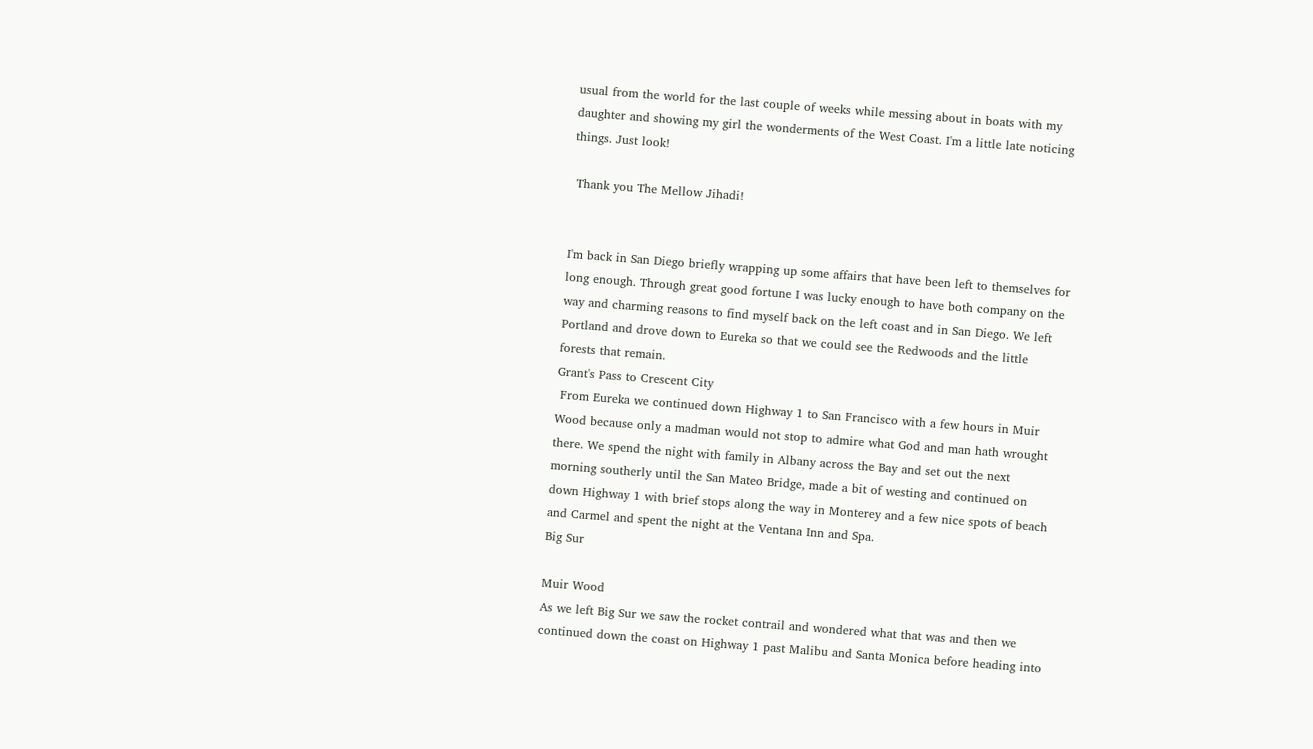usual from the world for the last couple of weeks while messing about in boats with my daughter and showing my girl the wonderments of the West Coast. I'm a little late noticing things. Just look!

 Thank you The Mellow Jihadi!


I'm back in San Diego briefly wrapping up some affairs that have been left to themselves for long enough. Through great good fortune I was lucky enough to have both company on the way and charming reasons to find myself back on the left coast and in San Diego. We left Portland and drove down to Eureka so that we could see the Redwoods and the little forests that remain.
Grant's Pass to Crescent City
 From Eureka we continued down Highway 1 to San Francisco with a few hours in Muir Wood because only a madman would not stop to admire what God and man hath wrought there. We spend the night with family in Albany across the Bay and set out the next morning southerly until the San Mateo Bridge, made a bit of westing and continued on down Highway 1 with brief stops along the way in Monterey and a few nice spots of beach and Carmel and spent the night at the Ventana Inn and Spa.
Big Sur

Muir Wood
As we left Big Sur we saw the rocket contrail and wondered what that was and then we continued down the coast on Highway 1 past Malibu and Santa Monica before heading into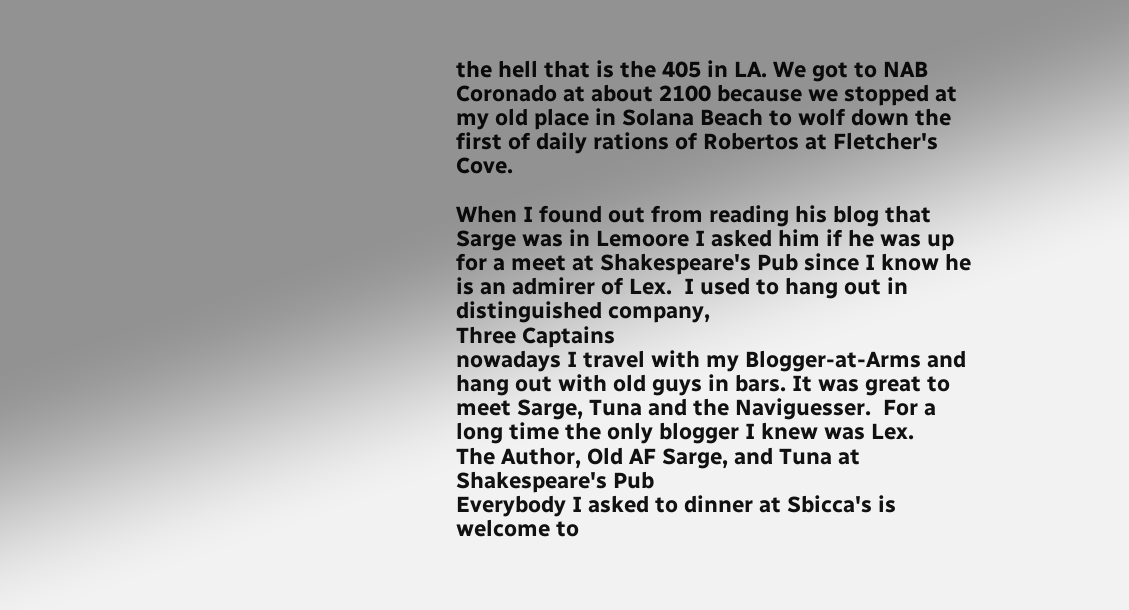the hell that is the 405 in LA. We got to NAB Coronado at about 2100 because we stopped at my old place in Solana Beach to wolf down the first of daily rations of Robertos at Fletcher's Cove.

When I found out from reading his blog that Sarge was in Lemoore I asked him if he was up for a meet at Shakespeare's Pub since I know he is an admirer of Lex.  I used to hang out in distinguished company,
Three Captains
nowadays I travel with my Blogger-at-Arms and hang out with old guys in bars. It was great to meet Sarge, Tuna and the Naviguesser.  For a long time the only blogger I knew was Lex.
The Author, Old AF Sarge, and Tuna at Shakespeare's Pub
Everybody I asked to dinner at Sbicca's is welcome to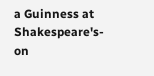a Guinness at Shakespeare's-on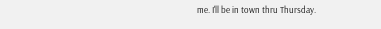me. I'll be in town thru Thursday.